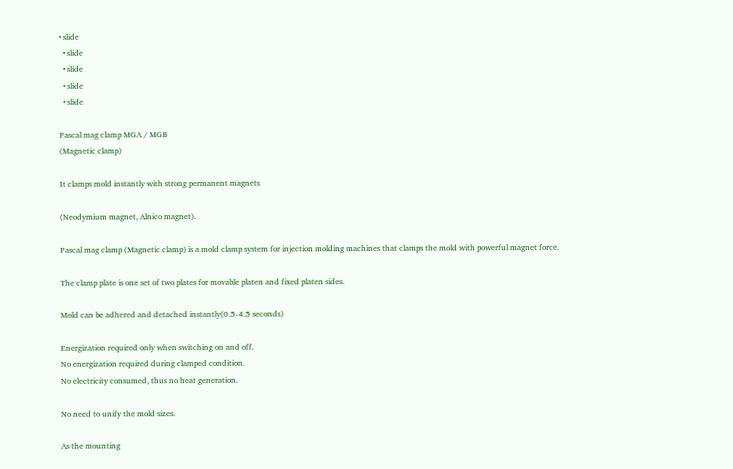• slide
  • slide
  • slide
  • slide
  • slide

Pascal mag clamp MGA / MGB
(Magnetic clamp)

It clamps mold instantly with strong permanent magnets

(Neodymium magnet, Alnico magnet).

Pascal mag clamp (Magnetic clamp) is a mold clamp system for injection molding machines that clamps the mold with powerful magnet force.

The clamp plate is one set of two plates for movable platen and fixed platen sides.

Mold can be adhered and detached instantly(0.5-4.5 seconds)

Energization required only when switching on and off.
No energization required during clamped condition.
No electricity consumed, thus no heat generation.

No need to unify the mold sizes.

As the mounting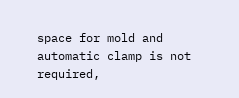space for mold and automatic clamp is not required,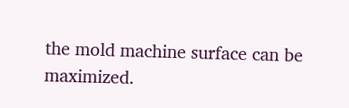the mold machine surface can be maximized.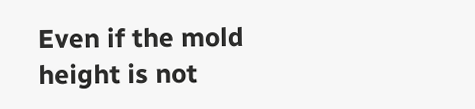Even if the mold height is not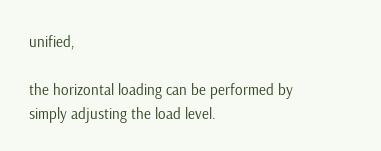unified,

the horizontal loading can be performed by simply adjusting the load level.